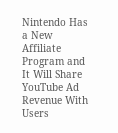Nintendo Has a New Affiliate Program and It Will Share YouTube Ad Revenue With Users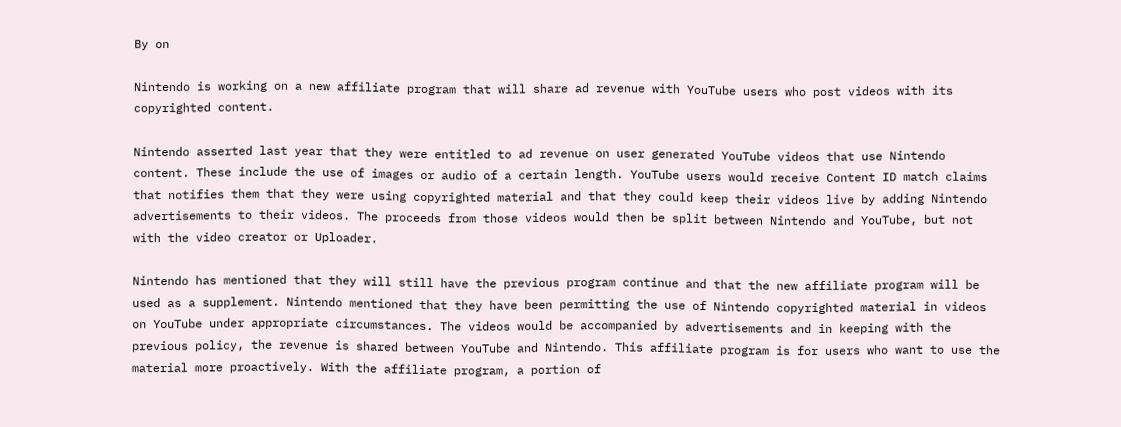By on

Nintendo is working on a new affiliate program that will share ad revenue with YouTube users who post videos with its copyrighted content.

Nintendo asserted last year that they were entitled to ad revenue on user generated YouTube videos that use Nintendo content. These include the use of images or audio of a certain length. YouTube users would receive Content ID match claims that notifies them that they were using copyrighted material and that they could keep their videos live by adding Nintendo advertisements to their videos. The proceeds from those videos would then be split between Nintendo and YouTube, but not with the video creator or Uploader.

Nintendo has mentioned that they will still have the previous program continue and that the new affiliate program will be used as a supplement. Nintendo mentioned that they have been permitting the use of Nintendo copyrighted material in videos on YouTube under appropriate circumstances. The videos would be accompanied by advertisements and in keeping with the previous policy, the revenue is shared between YouTube and Nintendo. This affiliate program is for users who want to use the material more proactively. With the affiliate program, a portion of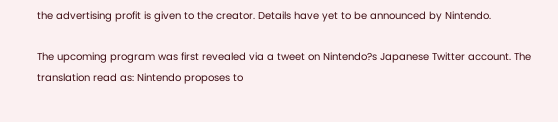the advertising profit is given to the creator. Details have yet to be announced by Nintendo.

The upcoming program was first revealed via a tweet on Nintendo?s Japanese Twitter account. The translation read as: Nintendo proposes to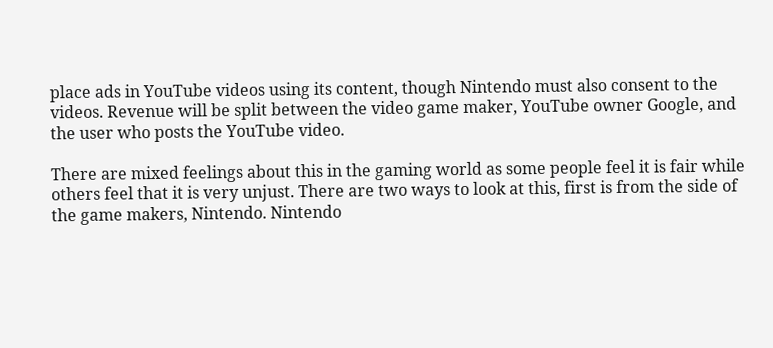place ads in YouTube videos using its content, though Nintendo must also consent to the videos. Revenue will be split between the video game maker, YouTube owner Google, and the user who posts the YouTube video.

There are mixed feelings about this in the gaming world as some people feel it is fair while others feel that it is very unjust. There are two ways to look at this, first is from the side of the game makers, Nintendo. Nintendo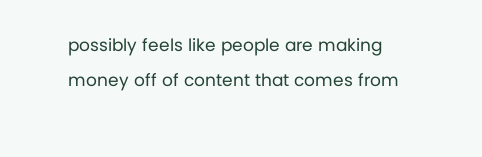possibly feels like people are making money off of content that comes from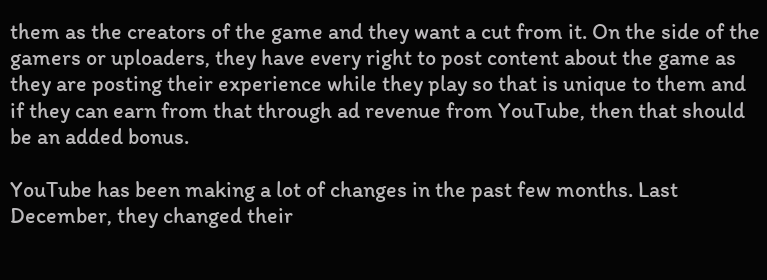them as the creators of the game and they want a cut from it. On the side of the gamers or uploaders, they have every right to post content about the game as they are posting their experience while they play so that is unique to them and if they can earn from that through ad revenue from YouTube, then that should be an added bonus.

YouTube has been making a lot of changes in the past few months. Last December, they changed their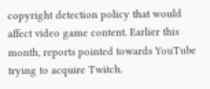copyright detection policy that would affect video game content. Earlier this month, reports pointed towards YouTube trying to acquire Twitch.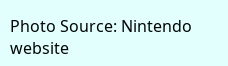Photo Source: Nintendo website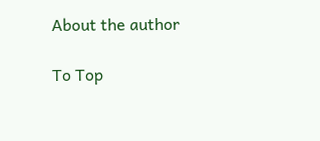About the author

To Top